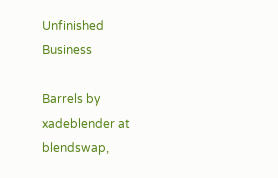Unfinished Business

Barrels by xadeblender at blendswap,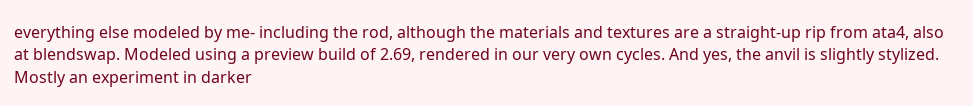everything else modeled by me- including the rod, although the materials and textures are a straight-up rip from ata4, also at blendswap. Modeled using a preview build of 2.69, rendered in our very own cycles. And yes, the anvil is slightly stylized. Mostly an experiment in darker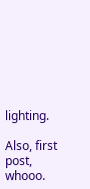lighting.

Also, first post, whooo.